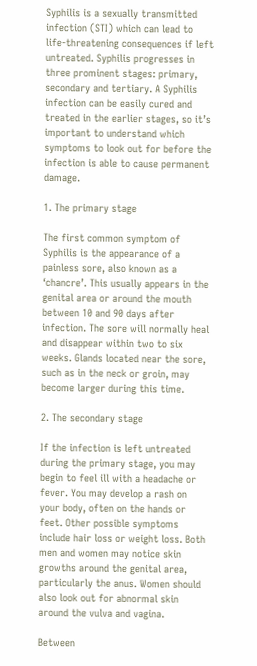Syphilis is a sexually transmitted infection (STI) which can lead to life-threatening consequences if left untreated. Syphilis progresses in three prominent stages: primary, secondary and tertiary. A Syphilis infection can be easily cured and treated in the earlier stages, so it’s important to understand which symptoms to look out for before the infection is able to cause permanent damage.

1. The primary stage

The first common symptom of Syphilis is the appearance of a painless sore, also known as a ‘chancre’. This usually appears in the genital area or around the mouth between 10 and 90 days after infection. The sore will normally heal and disappear within two to six weeks. Glands located near the sore, such as in the neck or groin, may become larger during this time.

2. The secondary stage

If the infection is left untreated during the primary stage, you may begin to feel ill with a headache or fever. You may develop a rash on your body, often on the hands or feet. Other possible symptoms include hair loss or weight loss. Both men and women may notice skin growths around the genital area, particularly the anus. Women should also look out for abnormal skin around the vulva and vagina.

Between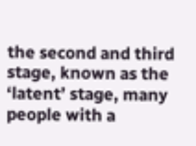the second and third stage, known as the ‘latent’ stage, many people with a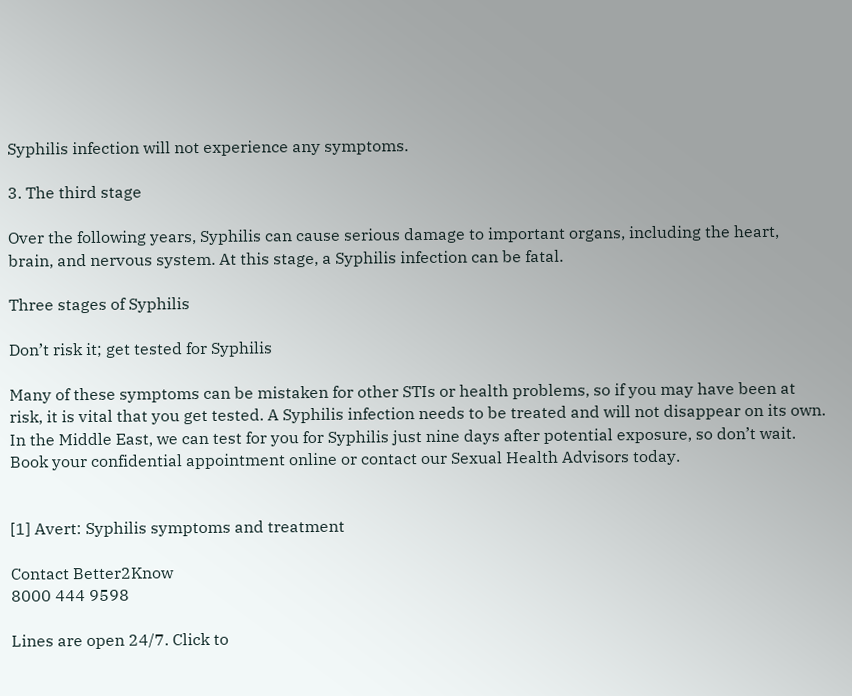Syphilis infection will not experience any symptoms.

3. The third stage

Over the following years, Syphilis can cause serious damage to important organs, including the heart, brain, and nervous system. At this stage, a Syphilis infection can be fatal.

Three stages of Syphilis

Don’t risk it; get tested for Syphilis

Many of these symptoms can be mistaken for other STIs or health problems, so if you may have been at risk, it is vital that you get tested. A Syphilis infection needs to be treated and will not disappear on its own. In the Middle East, we can test for you for Syphilis just nine days after potential exposure, so don’t wait. Book your confidential appointment online or contact our Sexual Health Advisors today.


[1] Avert: Syphilis symptoms and treatment

Contact Better2Know
8000 444 9598

Lines are open 24/7. Click to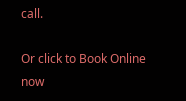call.

Or click to Book Online now